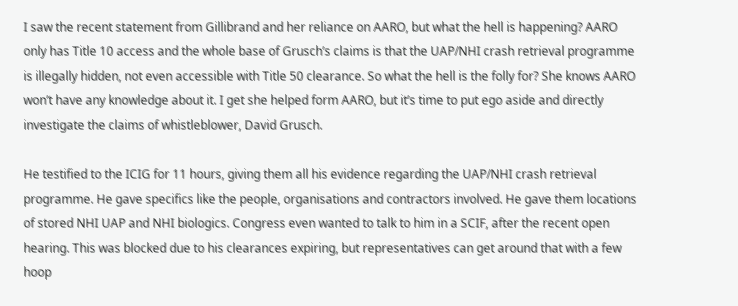I saw the recent statement from Gillibrand and her reliance on AARO, but what the hell is happening? AARO only has Title 10 access and the whole base of Grusch’s claims is that the UAP/NHI crash retrieval programme is illegally hidden, not even accessible with Title 50 clearance. So what the hell is the folly for? She knows AARO won’t have any knowledge about it. I get she helped form AARO, but it’s time to put ego aside and directly investigate the claims of whistleblower, David Grusch.

He testified to the ICIG for 11 hours, giving them all his evidence regarding the UAP/NHI crash retrieval programme. He gave specifics like the people, organisations and contractors involved. He gave them locations of stored NHI UAP and NHI biologics. Congress even wanted to talk to him in a SCIF, after the recent open hearing. This was blocked due to his clearances expiring, but representatives can get around that with a few hoop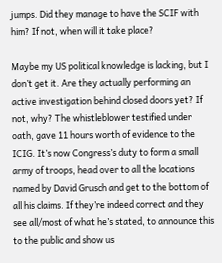jumps. Did they manage to have the SCIF with him? If not, when will it take place?

Maybe my US political knowledge is lacking, but I don’t get it. Are they actually performing an active investigation behind closed doors yet? If not, why? The whistleblower testified under oath, gave 11 hours worth of evidence to the ICIG. It’s now Congress’s duty to form a small army of troops, head over to all the locations named by David Grusch and get to the bottom of all his claims. If they’re indeed correct and they see all/most of what he’s stated, to announce this to the public and show us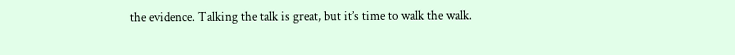the evidence. Talking the talk is great, but it’s time to walk the walk.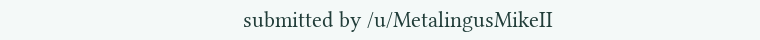submitted by /u/MetalingusMikeII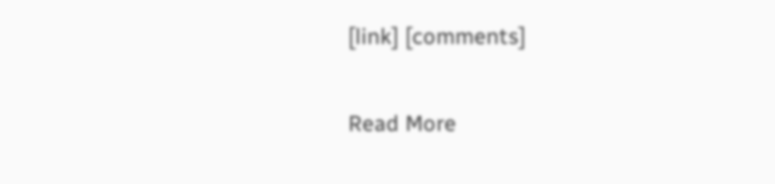[link] [comments]

Read More